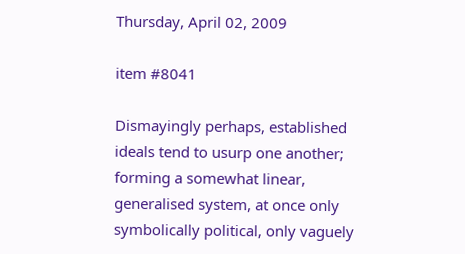Thursday, April 02, 2009

item #8041

Dismayingly perhaps, established ideals tend to usurp one another; forming a somewhat linear, generalised system, at once only symbolically political, only vaguely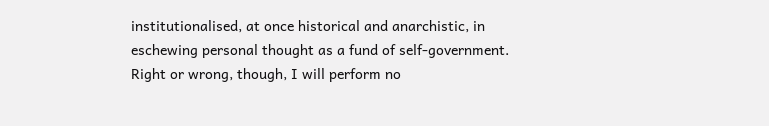institutionalised, at once historical and anarchistic, in eschewing personal thought as a fund of self-government. Right or wrong, though, I will perform no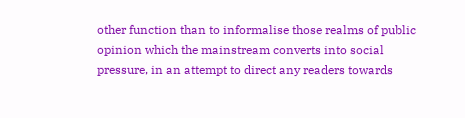other function than to informalise those realms of public opinion which the mainstream converts into social pressure, in an attempt to direct any readers towards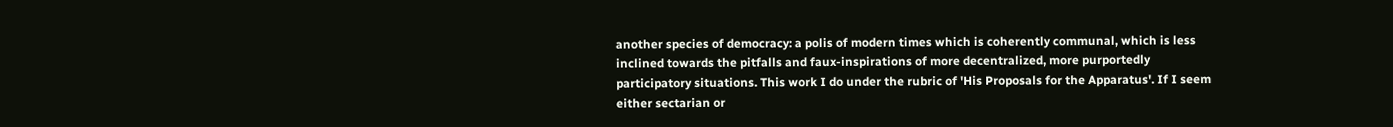another species of democracy: a polis of modern times which is coherently communal, which is less inclined towards the pitfalls and faux-inspirations of more decentralized, more purportedly participatory situations. This work I do under the rubric of 'His Proposals for the Apparatus'. If I seem either sectarian or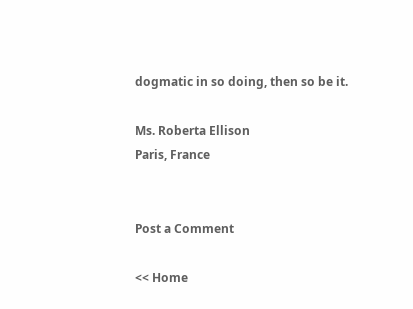dogmatic in so doing, then so be it.

Ms. Roberta Ellison
Paris, France


Post a Comment

<< Home